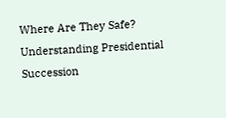Where Are They Safe? Understanding Presidential Succession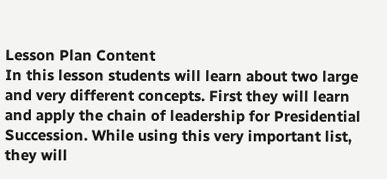Lesson Plan Content
In this lesson students will learn about two large and very different concepts. First they will learn and apply the chain of leadership for Presidential Succession. While using this very important list, they will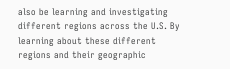also be learning and investigating different regions across the U.S. By learning about these different regions and their geographic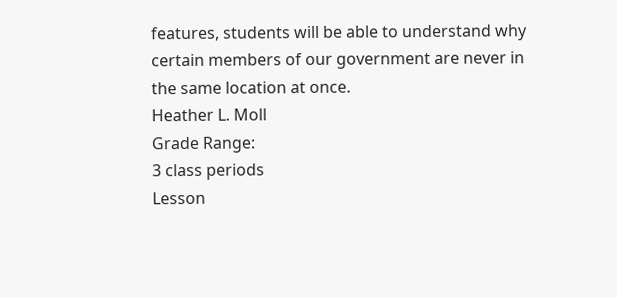features, students will be able to understand why certain members of our government are never in the same location at once.
Heather L. Moll
Grade Range:
3 class periods
Lesson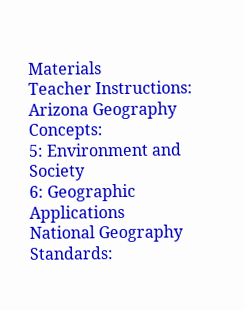Materials
Teacher Instructions:
Arizona Geography Concepts:
5: Environment and Society
6: Geographic Applications
National Geography Standards: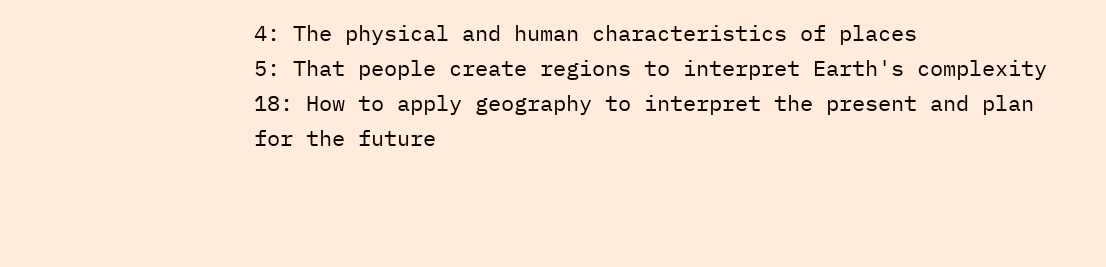4: The physical and human characteristics of places
5: That people create regions to interpret Earth's complexity
18: How to apply geography to interpret the present and plan for the future